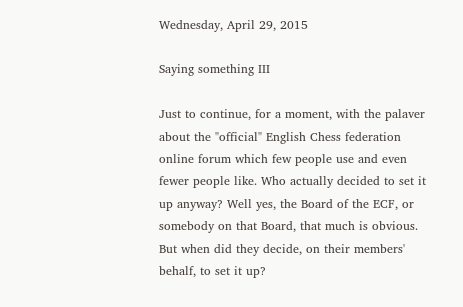Wednesday, April 29, 2015

Saying something III

Just to continue, for a moment, with the palaver about the "official" English Chess federation online forum which few people use and even fewer people like. Who actually decided to set it up anyway? Well yes, the Board of the ECF, or somebody on that Board, that much is obvious. But when did they decide, on their members' behalf, to set it up?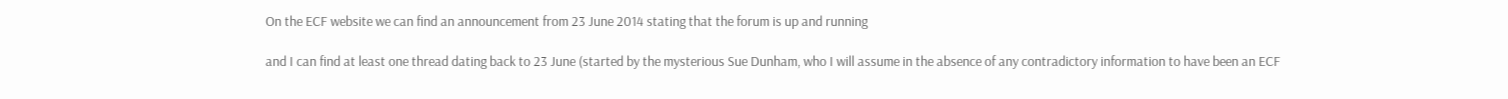On the ECF website we can find an announcement from 23 June 2014 stating that the forum is up and running

and I can find at least one thread dating back to 23 June (started by the mysterious Sue Dunham, who I will assume in the absence of any contradictory information to have been an ECF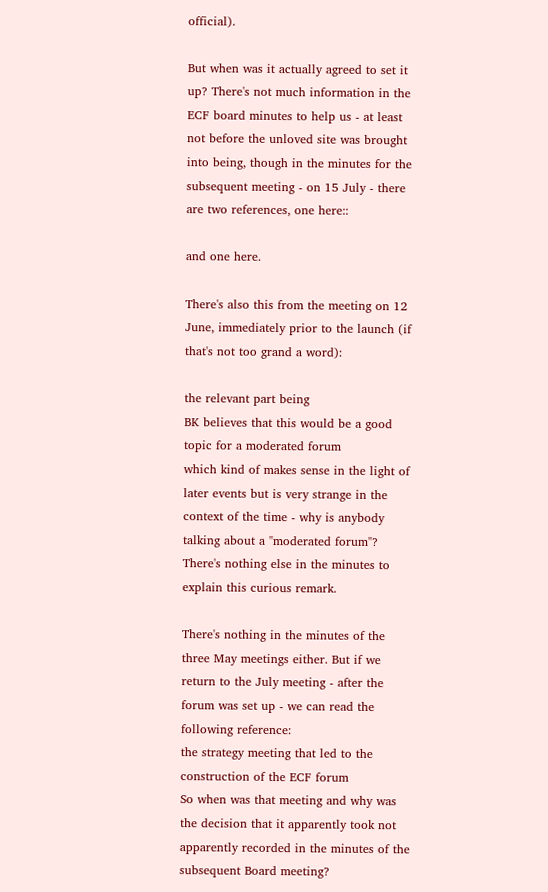official).

But when was it actually agreed to set it up? There's not much information in the ECF board minutes to help us - at least not before the unloved site was brought into being, though in the minutes for the subsequent meeting - on 15 July - there are two references, one here::

and one here.

There's also this from the meeting on 12 June, immediately prior to the launch (if that's not too grand a word):

the relevant part being
BK believes that this would be a good topic for a moderated forum
which kind of makes sense in the light of later events but is very strange in the context of the time - why is anybody talking about a "moderated forum"? There's nothing else in the minutes to explain this curious remark.

There's nothing in the minutes of the three May meetings either. But if we return to the July meeting - after the forum was set up - we can read the following reference:
the strategy meeting that led to the construction of the ECF forum
So when was that meeting and why was the decision that it apparently took not apparently recorded in the minutes of the subsequent Board meeting?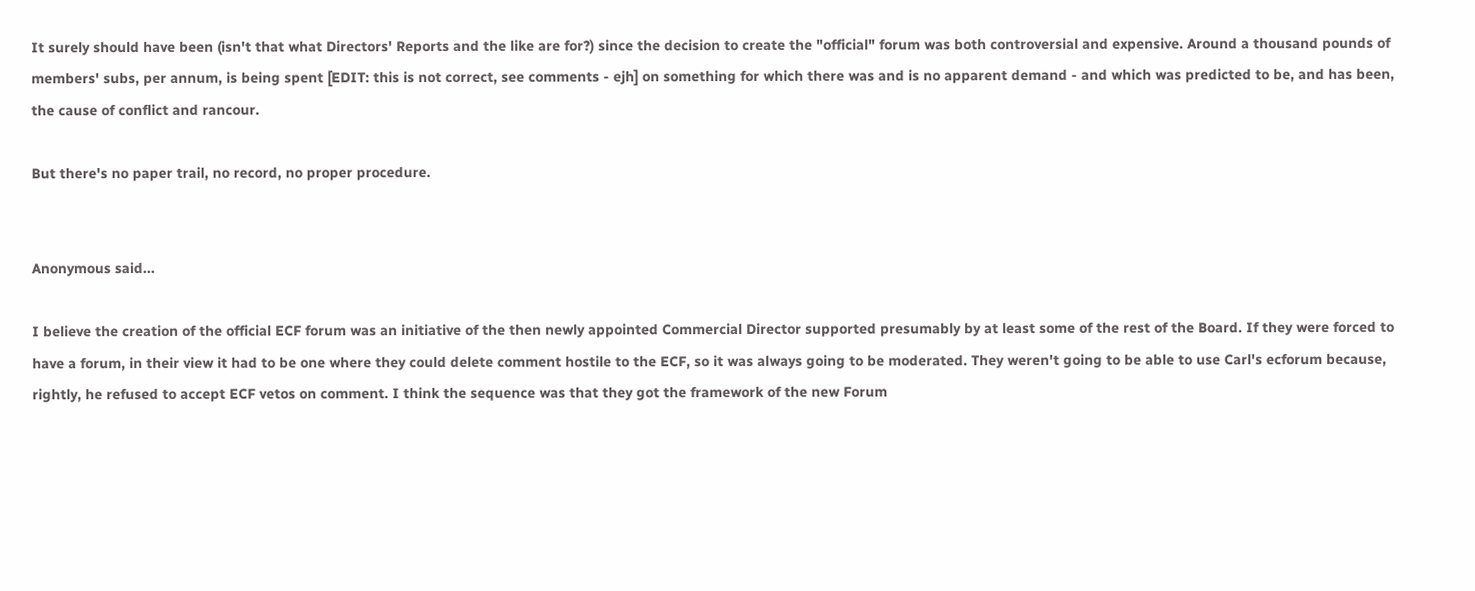It surely should have been (isn't that what Directors' Reports and the like are for?) since the decision to create the "official" forum was both controversial and expensive. Around a thousand pounds of members' subs, per annum, is being spent [EDIT: this is not correct, see comments - ejh] on something for which there was and is no apparent demand - and which was predicted to be, and has been, the cause of conflict and rancour.

But there's no paper trail, no record, no proper procedure.


Anonymous said...

I believe the creation of the official ECF forum was an initiative of the then newly appointed Commercial Director supported presumably by at least some of the rest of the Board. If they were forced to have a forum, in their view it had to be one where they could delete comment hostile to the ECF, so it was always going to be moderated. They weren't going to be able to use Carl's ecforum because, rightly, he refused to accept ECF vetos on comment. I think the sequence was that they got the framework of the new Forum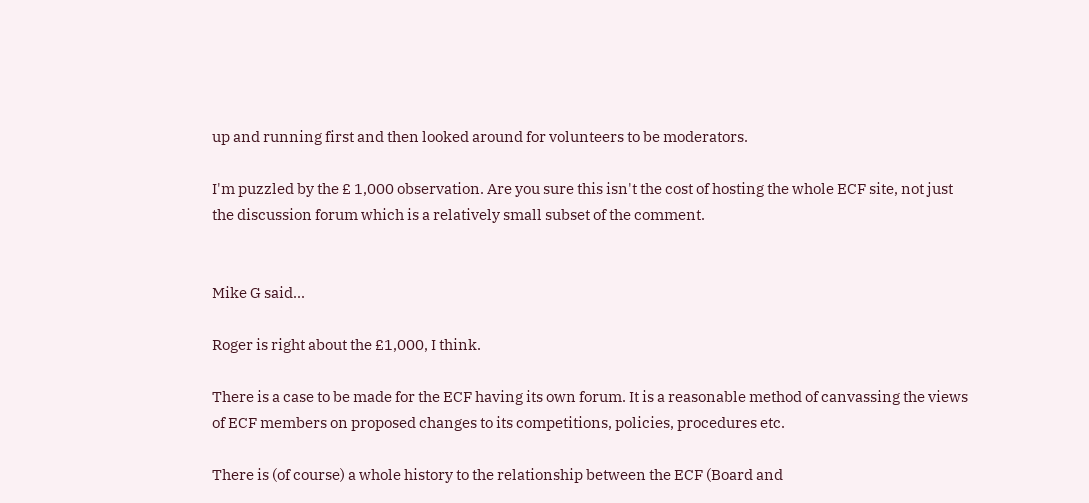up and running first and then looked around for volunteers to be moderators.

I'm puzzled by the £ 1,000 observation. Are you sure this isn't the cost of hosting the whole ECF site, not just the discussion forum which is a relatively small subset of the comment.


Mike G said...

Roger is right about the £1,000, I think.

There is a case to be made for the ECF having its own forum. It is a reasonable method of canvassing the views of ECF members on proposed changes to its competitions, policies, procedures etc.

There is (of course) a whole history to the relationship between the ECF (Board and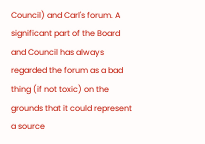Council) and Carl's forum. A significant part of the Board and Council has always regarded the forum as a bad thing (if not toxic) on the grounds that it could represent a source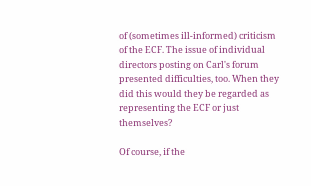of (sometimes ill-informed) criticism of the ECF. The issue of individual directors posting on Carl's forum presented difficulties, too. When they did this would they be regarded as representing the ECF or just themselves?

Of course, if the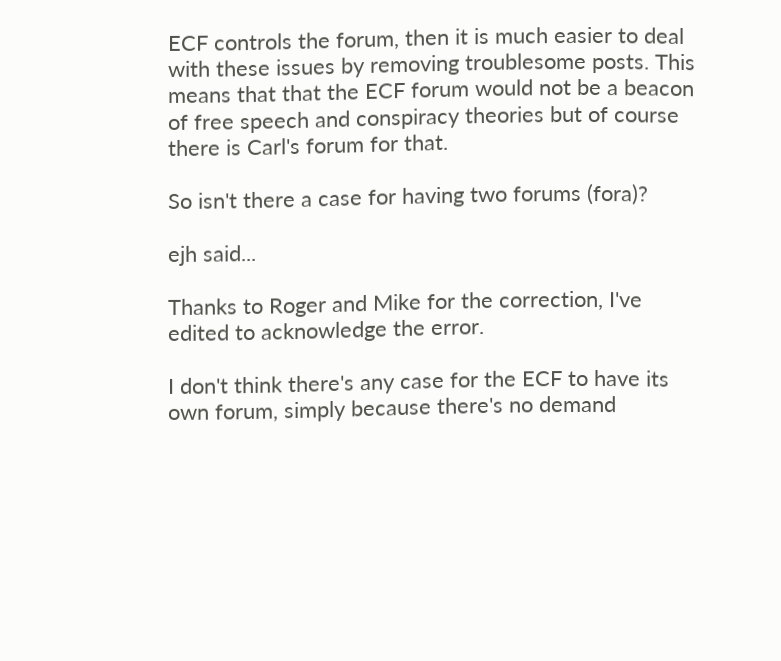ECF controls the forum, then it is much easier to deal with these issues by removing troublesome posts. This means that that the ECF forum would not be a beacon of free speech and conspiracy theories but of course there is Carl's forum for that.

So isn't there a case for having two forums (fora)?

ejh said...

Thanks to Roger and Mike for the correction, I've edited to acknowledge the error.

I don't think there's any case for the ECF to have its own forum, simply because there's no demand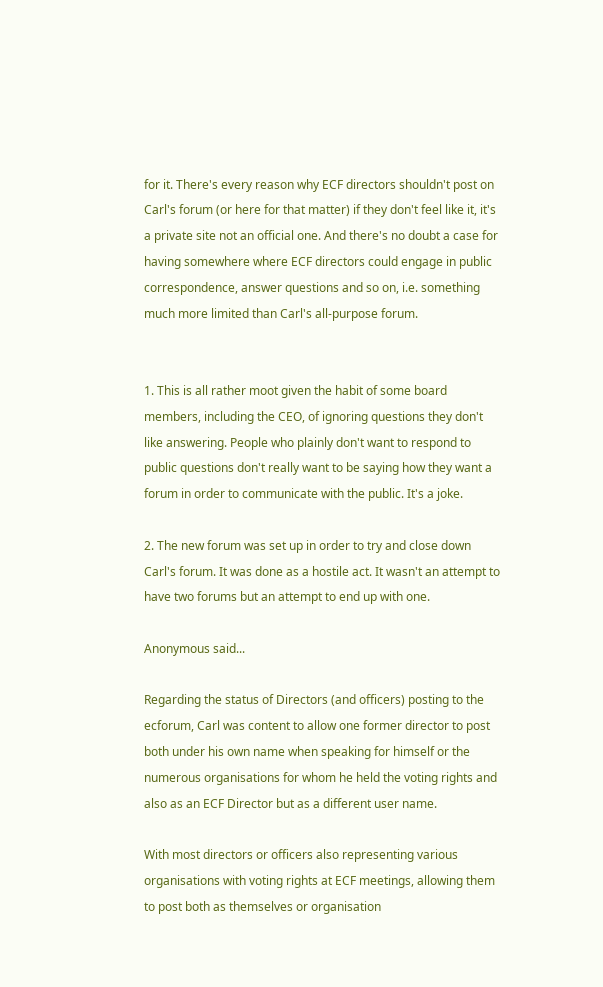for it. There's every reason why ECF directors shouldn't post on Carl's forum (or here for that matter) if they don't feel like it, it's a private site not an official one. And there's no doubt a case for having somewhere where ECF directors could engage in public correspondence, answer questions and so on, i.e. something much more limited than Carl's all-purpose forum.


1. This is all rather moot given the habit of some board members, including the CEO, of ignoring questions they don't like answering. People who plainly don't want to respond to public questions don't really want to be saying how they want a forum in order to communicate with the public. It's a joke.

2. The new forum was set up in order to try and close down Carl's forum. It was done as a hostile act. It wasn't an attempt to have two forums but an attempt to end up with one.

Anonymous said...

Regarding the status of Directors (and officers) posting to the ecforum, Carl was content to allow one former director to post both under his own name when speaking for himself or the numerous organisations for whom he held the voting rights and also as an ECF Director but as a different user name.

With most directors or officers also representing various organisations with voting rights at ECF meetings, allowing them to post both as themselves or organisation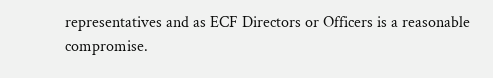representatives and as ECF Directors or Officers is a reasonable compromise.